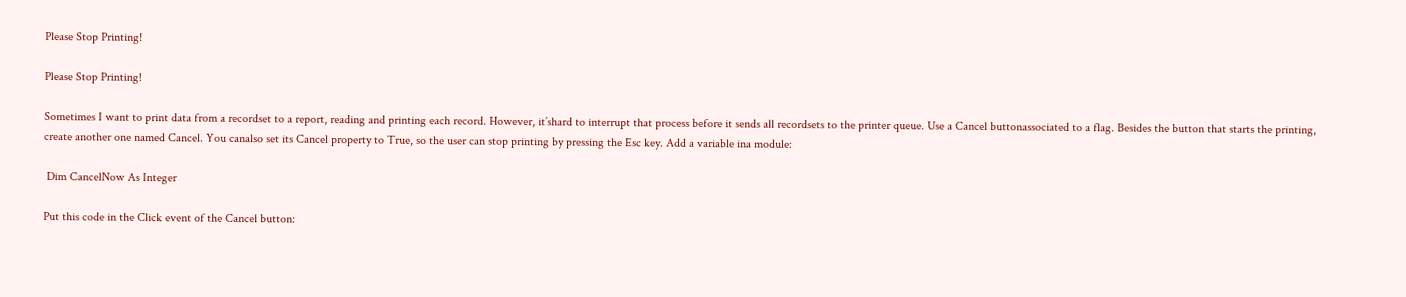Please Stop Printing!

Please Stop Printing!

Sometimes I want to print data from a recordset to a report, reading and printing each record. However, it’shard to interrupt that process before it sends all recordsets to the printer queue. Use a Cancel buttonassociated to a flag. Besides the button that starts the printing, create another one named Cancel. You canalso set its Cancel property to True, so the user can stop printing by pressing the Esc key. Add a variable ina module:

 Dim CancelNow As Integer

Put this code in the Click event of the Cancel button: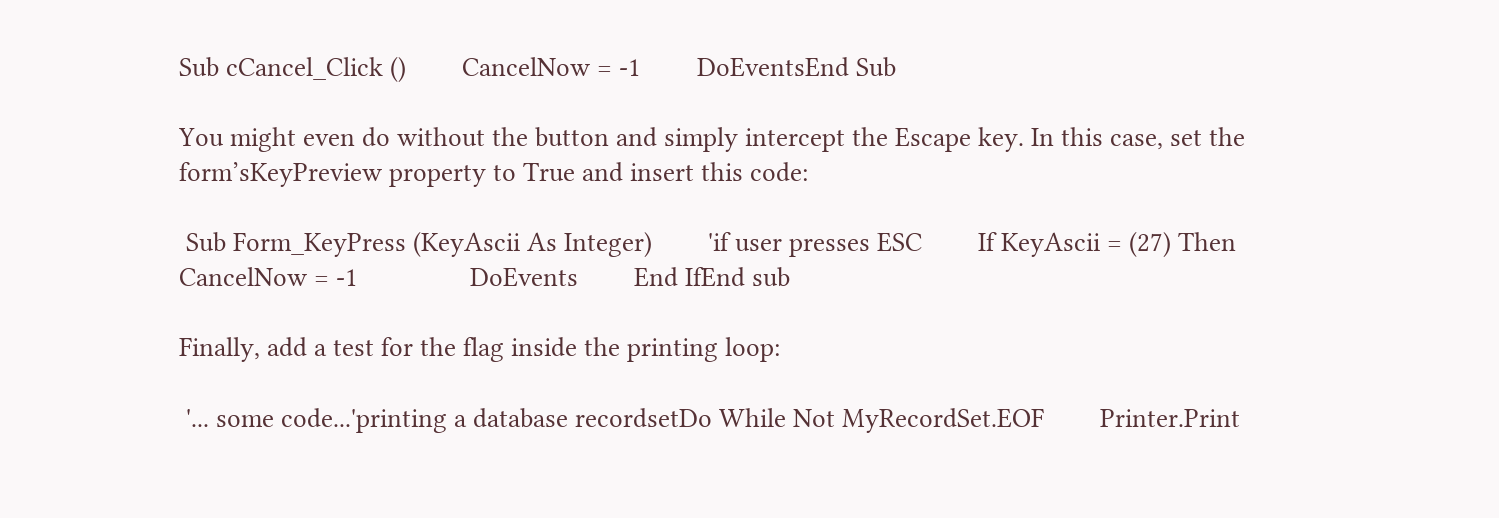Sub cCancel_Click ()        CancelNow = -1        DoEventsEnd Sub

You might even do without the button and simply intercept the Escape key. In this case, set the form’sKeyPreview property to True and insert this code:

 Sub Form_KeyPress (KeyAscii As Integer)        'if user presses ESC        If KeyAscii = (27) Then                CancelNow = -1                DoEvents        End IfEnd sub

Finally, add a test for the flag inside the printing loop:

 '... some code...'printing a database recordsetDo While Not MyRecordSet.EOF        Printer.Print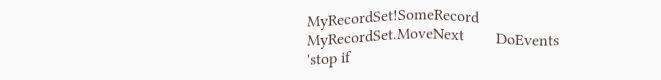MyRecordSet!SomeRecord        MyRecordSet.MoveNext        DoEvents        'stop if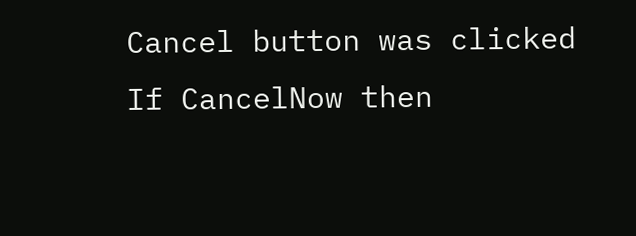Cancel button was clicked        If CancelNow then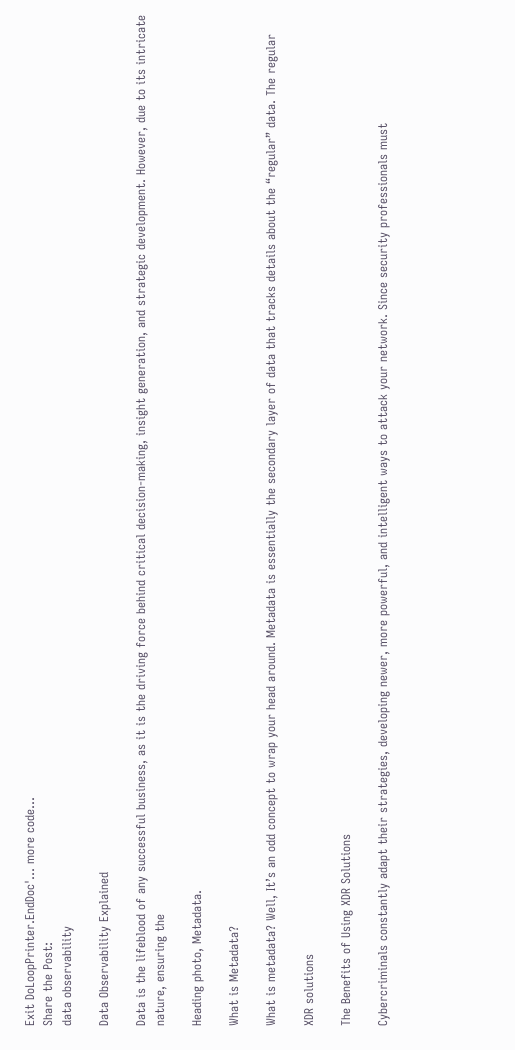Exit DoLoopPrinter.EndDoc'... more code...
Share the Post:
data observability

Data Observability Explained

Data is the lifeblood of any successful business, as it is the driving force behind critical decision-making, insight generation, and strategic development. However, due to its intricate nature, ensuring the

Heading photo, Metadata.

What is Metadata?

What is metadata? Well, It’s an odd concept to wrap your head around. Metadata is essentially the secondary layer of data that tracks details about the “regular” data. The regular

XDR solutions

The Benefits of Using XDR Solutions

Cybercriminals constantly adapt their strategies, developing newer, more powerful, and intelligent ways to attack your network. Since security professionals must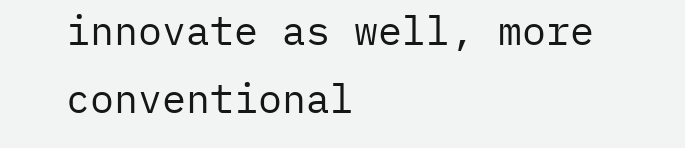innovate as well, more conventional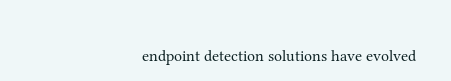endpoint detection solutions have evolved